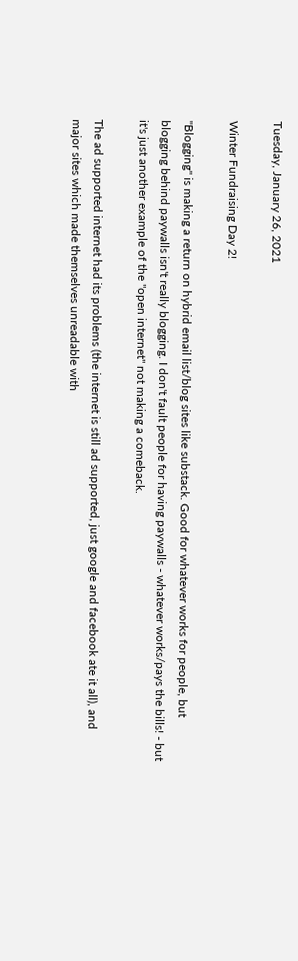Tuesday, January 26, 2021

Winter Fundraising Day 2!

"Blogging" is making a return on hybrid email list/blog sites like substack. Good for whatever works for people, but blogging behind paywalls isn't really blogging. I don't fault people for having paywalls - whatever works/pays the bills! - but it's just another example of the "open internet" not making a comeback.

The ad supported internet had its problems (the internet is still ad supported, just google and facebook ate it all), and major sites which made themselves unreadable with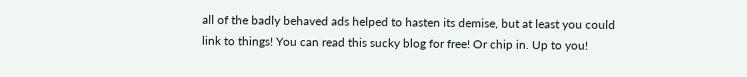all of the badly behaved ads helped to hasten its demise, but at least you could link to things! You can read this sucky blog for free! Or chip in. Up to you!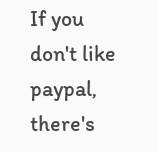If you don't like paypal, there's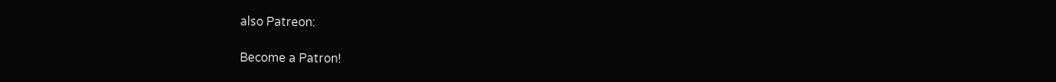also Patreon:

Become a Patron!